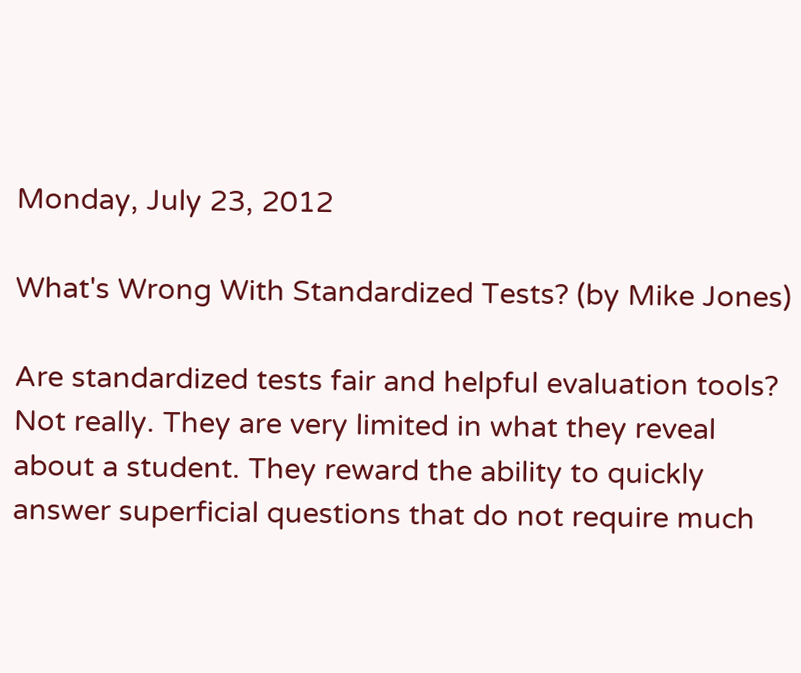Monday, July 23, 2012

What's Wrong With Standardized Tests? (by Mike Jones)

Are standardized tests fair and helpful evaluation tools?  Not really. They are very limited in what they reveal about a student. They reward the ability to quickly answer superficial questions that do not require much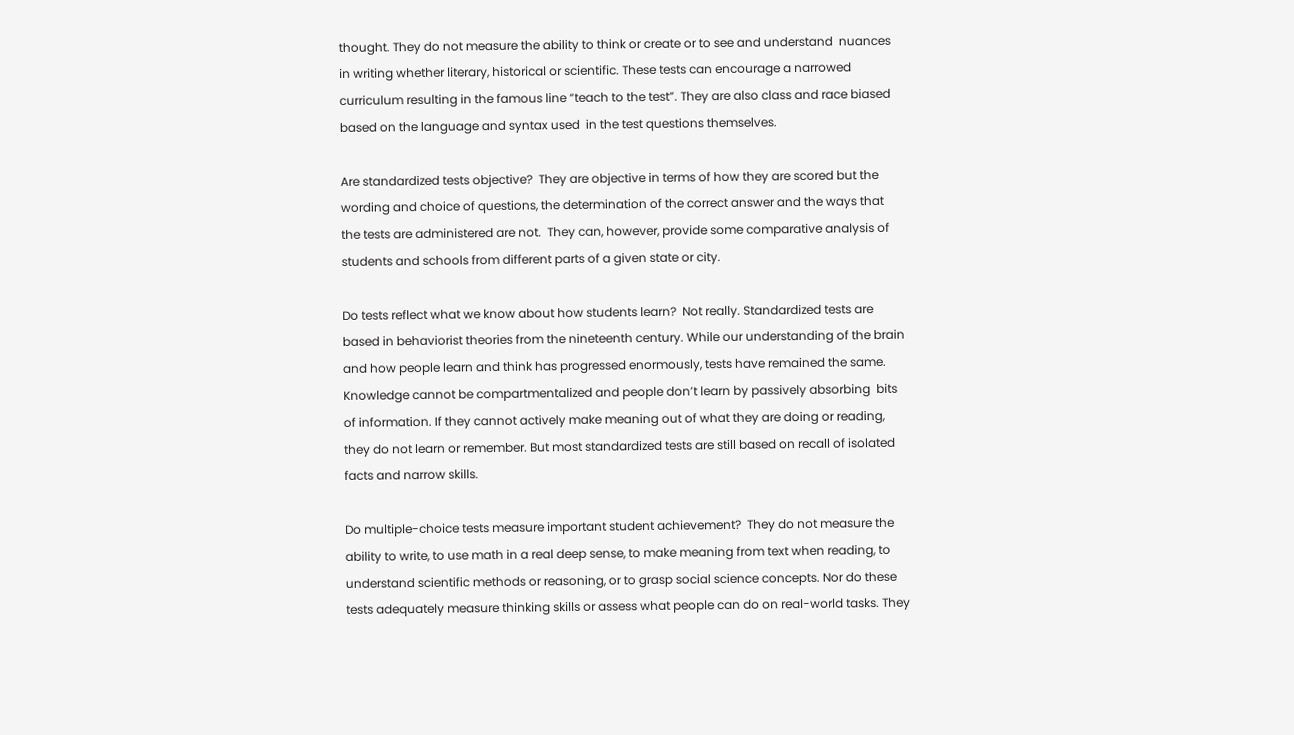thought. They do not measure the ability to think or create or to see and understand  nuances in writing whether literary, historical or scientific. These tests can encourage a narrowed curriculum resulting in the famous line “teach to the test”. They are also class and race biased based on the language and syntax used  in the test questions themselves.

Are standardized tests objective?  They are objective in terms of how they are scored but the wording and choice of questions, the determination of the correct answer and the ways that the tests are administered are not.  They can, however, provide some comparative analysis of students and schools from different parts of a given state or city.

Do tests reflect what we know about how students learn?  Not really. Standardized tests are based in behaviorist theories from the nineteenth century. While our understanding of the brain and how people learn and think has progressed enormously, tests have remained the same.  Knowledge cannot be compartmentalized and people don’t learn by passively absorbing  bits of information. If they cannot actively make meaning out of what they are doing or reading, they do not learn or remember. But most standardized tests are still based on recall of isolated facts and narrow skills.

Do multiple-choice tests measure important student achievement?  They do not measure the ability to write, to use math in a real deep sense, to make meaning from text when reading, to understand scientific methods or reasoning, or to grasp social science concepts. Nor do these tests adequately measure thinking skills or assess what people can do on real-world tasks. They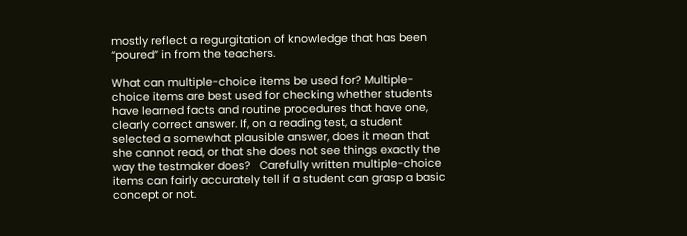mostly reflect a regurgitation of knowledge that has been “poured” in from the teachers.

What can multiple-choice items be used for? Multiple-choice items are best used for checking whether students have learned facts and routine procedures that have one, clearly correct answer. If, on a reading test, a student selected a somewhat plausible answer, does it mean that she cannot read, or that she does not see things exactly the way the testmaker does?   Carefully written multiple-choice items can fairly accurately tell if a student can grasp a basic concept or not.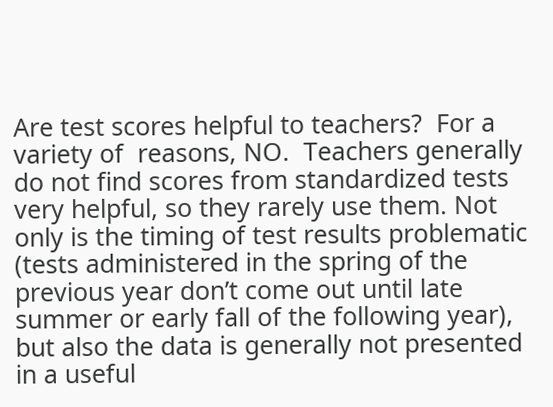Are test scores helpful to teachers?  For a variety of  reasons, NO.  Teachers generally do not find scores from standardized tests very helpful, so they rarely use them. Not only is the timing of test results problematic (tests administered in the spring of the previous year don’t come out until late summer or early fall of the following year), but also the data is generally not presented in a useful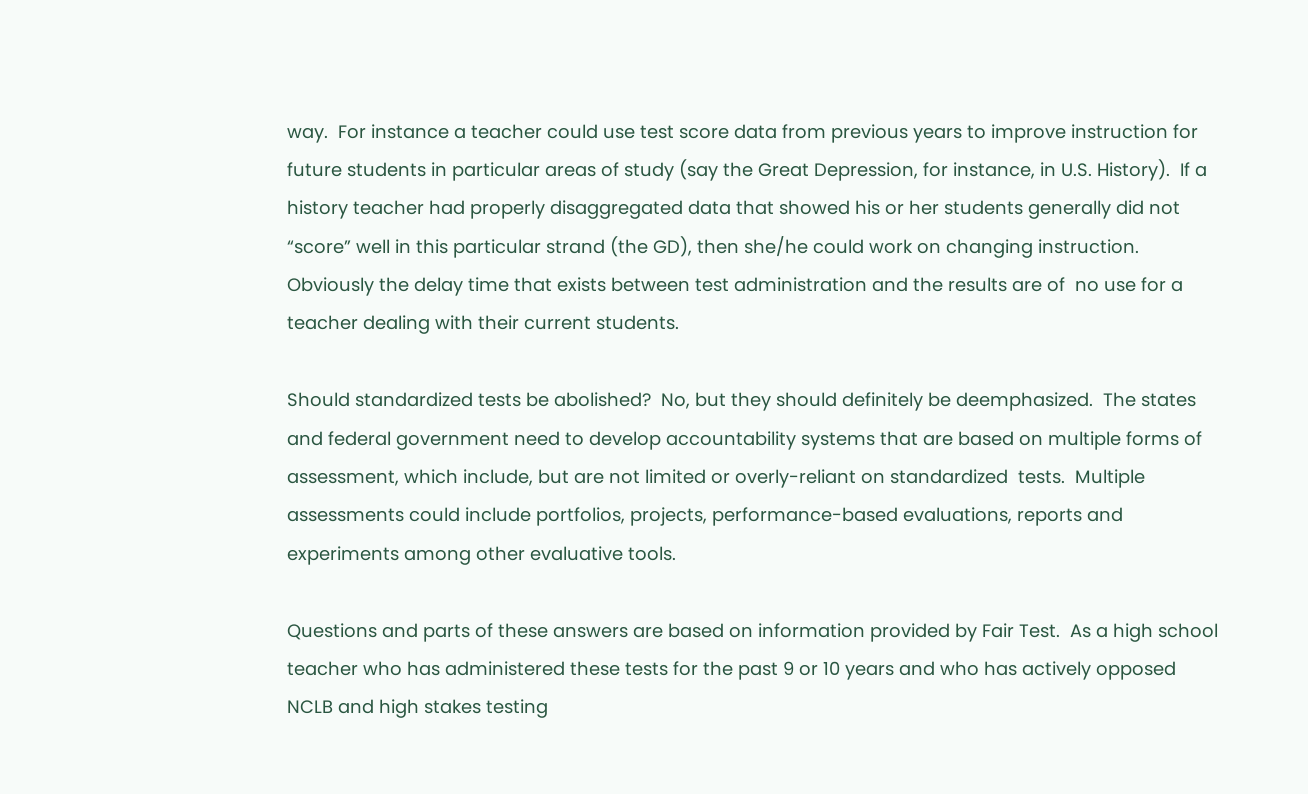way.  For instance a teacher could use test score data from previous years to improve instruction for future students in particular areas of study (say the Great Depression, for instance, in U.S. History).  If a history teacher had properly disaggregated data that showed his or her students generally did not “score” well in this particular strand (the GD), then she/he could work on changing instruction.  Obviously the delay time that exists between test administration and the results are of  no use for a teacher dealing with their current students.

Should standardized tests be abolished?  No, but they should definitely be deemphasized.  The states and federal government need to develop accountability systems that are based on multiple forms of assessment, which include, but are not limited or overly-reliant on standardized  tests.  Multiple assessments could include portfolios, projects, performance-based evaluations, reports and experiments among other evaluative tools.

Questions and parts of these answers are based on information provided by Fair Test.  As a high school teacher who has administered these tests for the past 9 or 10 years and who has actively opposed NCLB and high stakes testing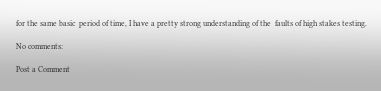for the same basic  period of time, I have a pretty strong understanding of the  faults of high stakes testing.

No comments:

Post a Comment